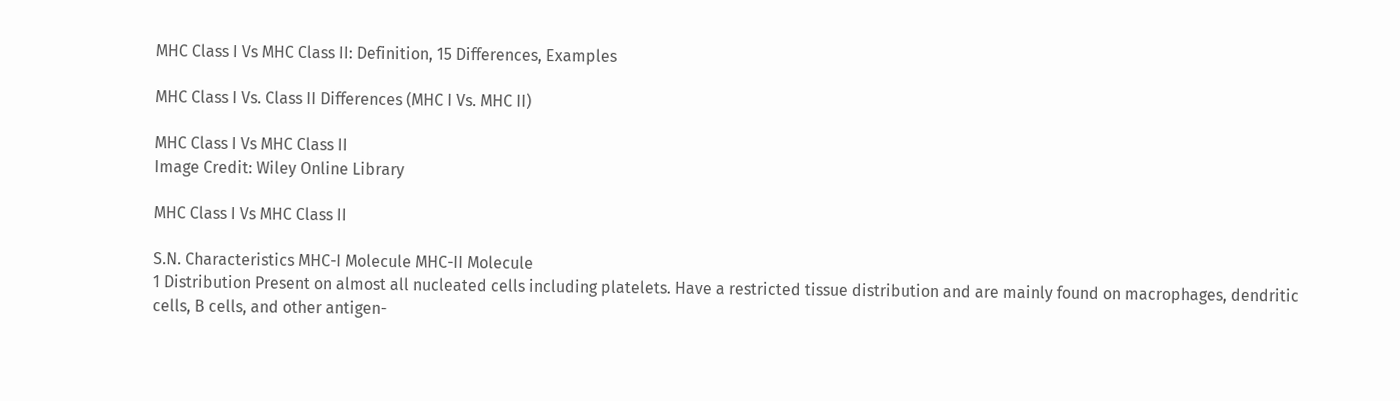MHC Class I Vs MHC Class II: Definition, 15 Differences, Examples

MHC Class I Vs. Class II Differences (MHC I Vs. MHC II)

MHC Class I Vs MHC Class II
Image Credit: Wiley Online Library

MHC Class I Vs MHC Class II

S.N. Characteristics MHC-I Molecule MHC-II Molecule
1 Distribution Present on almost all nucleated cells including platelets. Have a restricted tissue distribution and are mainly found on macrophages, dendritic cells, B cells, and other antigen-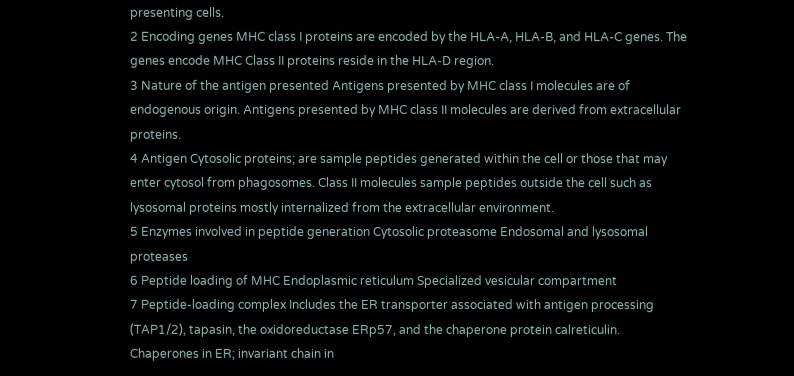presenting cells.
2 Encoding genes MHC class I proteins are encoded by the HLA-A, HLA-B, and HLA-C genes. The genes encode MHC Class II proteins reside in the HLA-D region.
3 Nature of the antigen presented Antigens presented by MHC class I molecules are of endogenous origin. Antigens presented by MHC class II molecules are derived from extracellular proteins.
4 Antigen Cytosolic proteins; are sample peptides generated within the cell or those that may enter cytosol from phagosomes. Class II molecules sample peptides outside the cell such as lysosomal proteins mostly internalized from the extracellular environment.
5 Enzymes involved in peptide generation Cytosolic proteasome Endosomal and lysosomal proteases
6 Peptide loading of MHC Endoplasmic reticulum Specialized vesicular compartment
7 Peptide-loading complex Includes the ER transporter associated with antigen processing (TAP1/2), tapasin, the oxidoreductase ERp57, and the chaperone protein calreticulin. Chaperones in ER; invariant chain in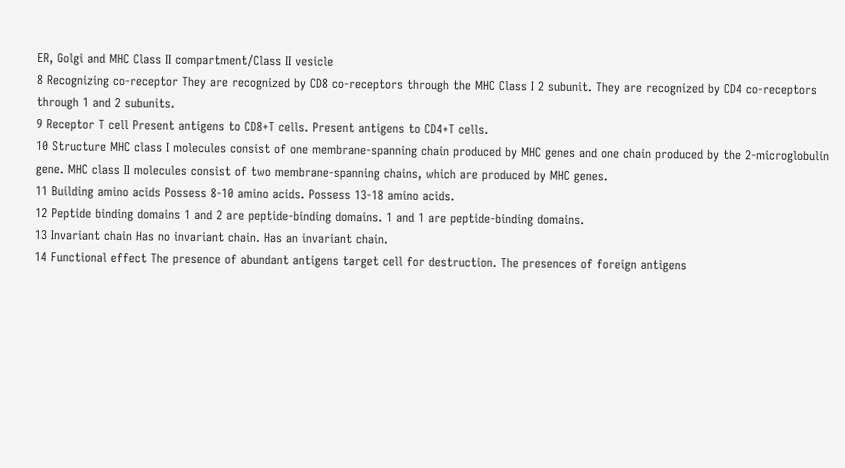ER, Golgi and MHC Class II compartment/Class II vesicle
8 Recognizing co-receptor They are recognized by CD8 co-receptors through the MHC Class I 2 subunit. They are recognized by CD4 co-receptors through 1 and 2 subunits.
9 Receptor T cell Present antigens to CD8+T cells. Present antigens to CD4+T cells.
10 Structure MHC class I molecules consist of one membrane-spanning chain produced by MHC genes and one chain produced by the 2-microglobulin gene. MHC class II molecules consist of two membrane-spanning chains, which are produced by MHC genes.
11 Building amino acids Possess 8-10 amino acids. Possess 13-18 amino acids.
12 Peptide binding domains 1 and 2 are peptide-binding domains. 1 and 1 are peptide-binding domains.
13 Invariant chain Has no invariant chain. Has an invariant chain.
14 Functional effect The presence of abundant antigens target cell for destruction. The presences of foreign antigens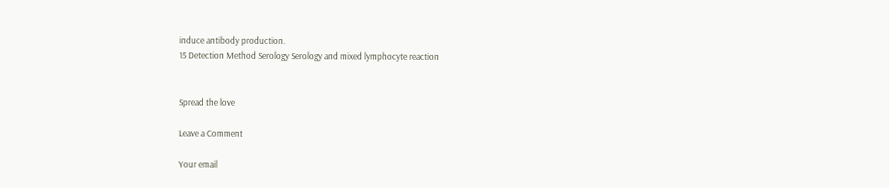induce antibody production.
15 Detection Method Serology Serology and mixed lymphocyte reaction


Spread the love

Leave a Comment

Your email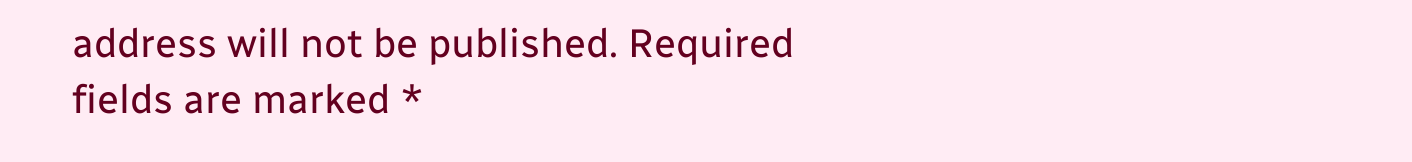address will not be published. Required fields are marked *